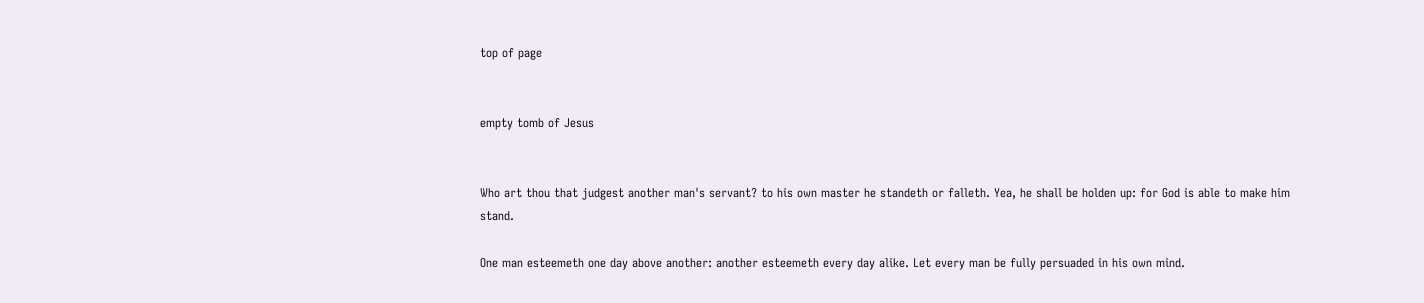top of page


empty tomb of Jesus


Who art thou that judgest another man's servant? to his own master he standeth or falleth. Yea, he shall be holden up: for God is able to make him stand.

One man esteemeth one day above another: another esteemeth every day alike. Let every man be fully persuaded in his own mind.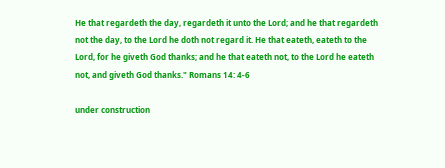He that regardeth the day, regardeth it unto the Lord; and he that regardeth not the day, to the Lord he doth not regard it. He that eateth, eateth to the Lord, for he giveth God thanks; and he that eateth not, to the Lord he eateth not, and giveth God thanks." Romans 14: 4-6

under construction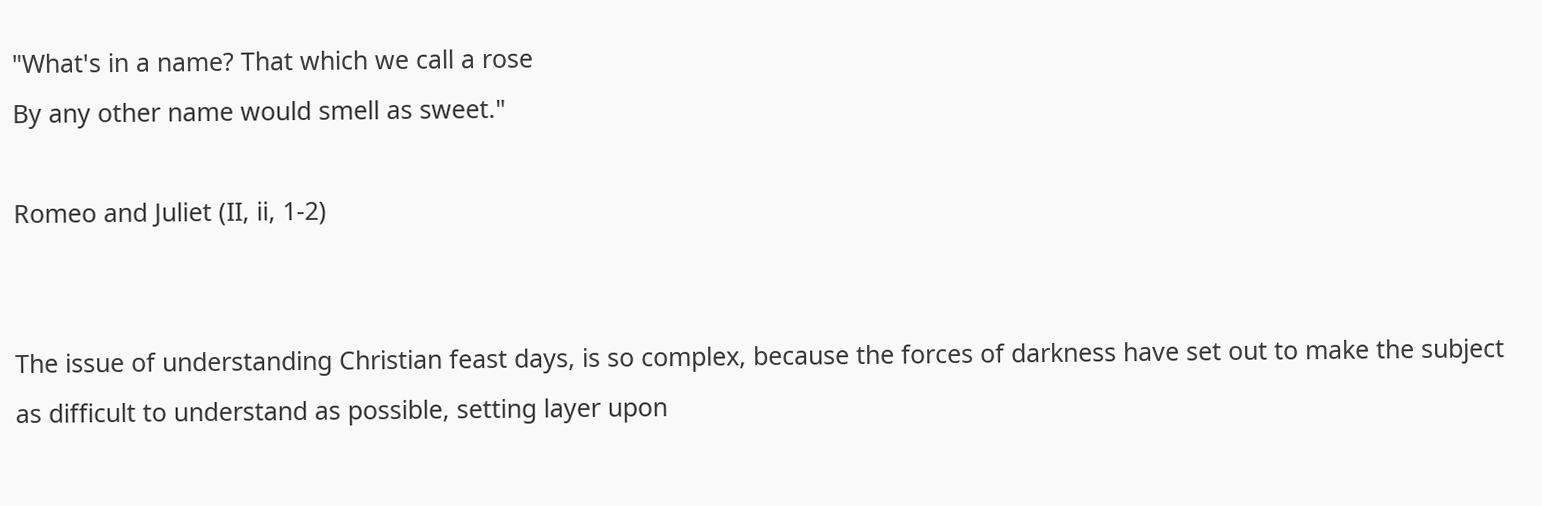"What's in a name? That which we call a rose
By any other name would smell as sweet."

Romeo and Juliet (II, ii, 1-2)


The issue of understanding Christian feast days, is so complex, because the forces of darkness have set out to make the subject as difficult to understand as possible, setting layer upon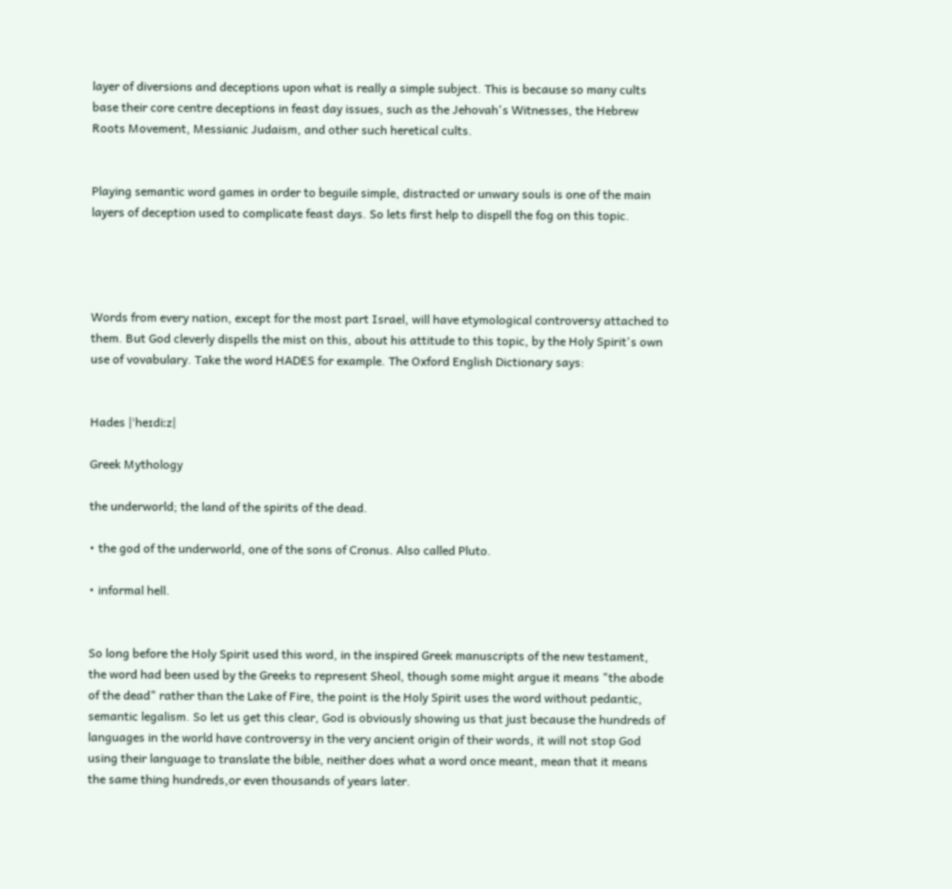layer of diversions and deceptions upon what is really a simple subject. This is because so many cults base their core centre deceptions in feast day issues, such as the Jehovah's Witnesses, the Hebrew Roots Movement, Messianic Judaism, and other such heretical cults.


Playing semantic word games in order to beguile simple, distracted or unwary souls is one of the main layers of deception used to complicate feast days. So lets first help to dispell the fog on this topic.




Words from every nation, except for the most part Israel, will have etymological controversy attached to them. But God cleverly dispells the mist on this, about his attitude to this topic, by the Holy Spirit's own use of vovabulary. Take the word HADES for example. The Oxford English Dictionary says:


Hades |ˈheɪdiːz|

Greek Mythology

the underworld; the land of the spirits of the dead.

• the god of the underworld, one of the sons of Cronus. Also called Pluto.

• informal hell.


So long before the Holy Spirit used this word, in the inspired Greek manuscripts of the new testament, the word had been used by the Greeks to represent Sheol, though some might argue it means "the abode of the dead" rather than the Lake of Fire, the point is the Holy Spirit uses the word without pedantic, semantic legalism. So let us get this clear, God is obviously showing us that just because the hundreds of languages in the world have controversy in the very ancient origin of their words, it will not stop God using their language to translate the bible, neither does what a word once meant, mean that it means the same thing hundreds,or even thousands of years later.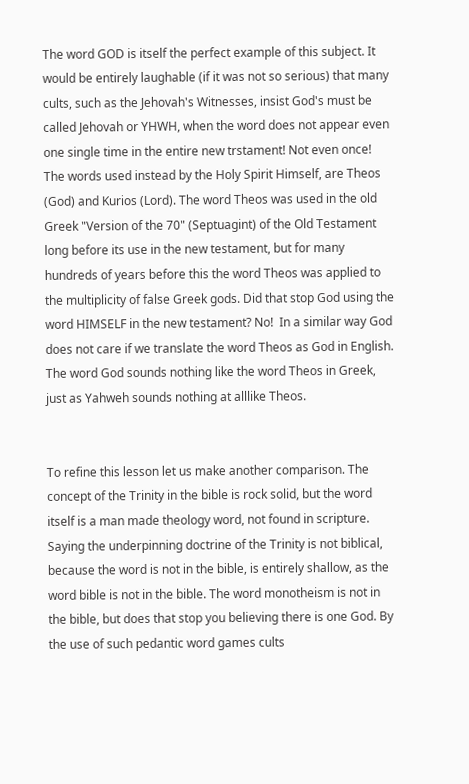The word GOD is itself the perfect example of this subject. It would be entirely laughable (if it was not so serious) that many cults, such as the Jehovah's Witnesses, insist God's must be called Jehovah or YHWH, when the word does not appear even one single time in the entire new trstament! Not even once! The words used instead by the Holy Spirit Himself, are Theos (God) and Kurios (Lord). The word Theos was used in the old Greek "Version of the 70" (Septuagint) of the Old Testament long before its use in the new testament, but for many hundreds of years before this the word Theos was applied to the multiplicity of false Greek gods. Did that stop God using the word HIMSELF in the new testament? No!  In a similar way God does not care if we translate the word Theos as God in English. The word God sounds nothing like the word Theos in Greek, just as Yahweh sounds nothing at alllike Theos.


To refine this lesson let us make another comparison. The concept of the Trinity in the bible is rock solid, but the word itself is a man made theology word, not found in scripture. Saying the underpinning doctrine of the Trinity is not biblical, because the word is not in the bible, is entirely shallow, as the word bible is not in the bible. The word monotheism is not in the bible, but does that stop you believing there is one God. By the use of such pedantic word games cults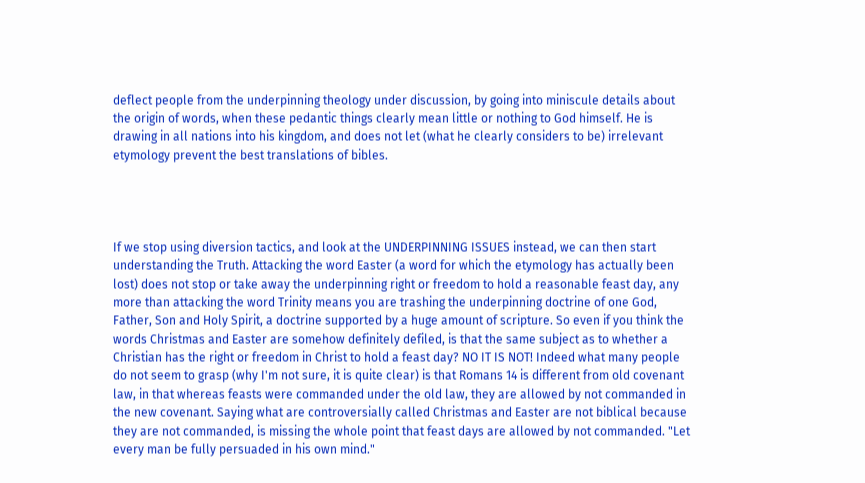deflect people from the underpinning theology under discussion, by going into miniscule details about the origin of words, when these pedantic things clearly mean little or nothing to God himself. He is drawing in all nations into his kingdom, and does not let (what he clearly considers to be) irrelevant etymology prevent the best translations of bibles.




If we stop using diversion tactics, and look at the UNDERPINNING ISSUES instead, we can then start understanding the Truth. Attacking the word Easter (a word for which the etymology has actually been lost) does not stop or take away the underpinning right or freedom to hold a reasonable feast day, any more than attacking the word Trinity means you are trashing the underpinning doctrine of one God, Father, Son and Holy Spirit, a doctrine supported by a huge amount of scripture. So even if you think the words Christmas and Easter are somehow definitely defiled, is that the same subject as to whether a Christian has the right or freedom in Christ to hold a feast day? NO IT IS NOT! Indeed what many people do not seem to grasp (why I'm not sure, it is quite clear) is that Romans 14 is different from old covenant law, in that whereas feasts were commanded under the old law, they are allowed by not commanded in the new covenant. Saying what are controversially called Christmas and Easter are not biblical because they are not commanded, is missing the whole point that feast days are allowed by not commanded. "Let every man be fully persuaded in his own mind."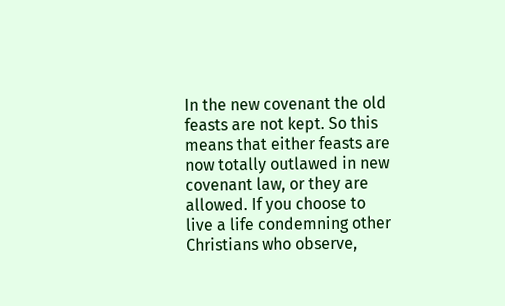In the new covenant the old feasts are not kept. So this means that either feasts are now totally outlawed in new covenant law, or they are allowed. If you choose to live a life condemning other Christians who observe,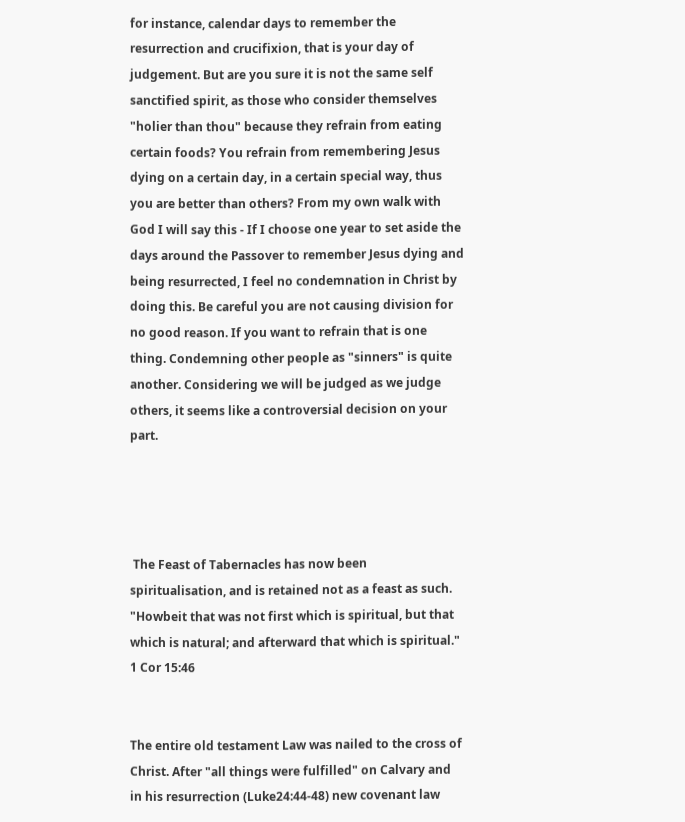for instance, calendar days to remember the resurrection and crucifixion, that is your day of judgement. But are you sure it is not the same self sanctified spirit, as those who consider themselves "holier than thou" because they refrain from eating certain foods? You refrain from remembering Jesus dying on a certain day, in a certain special way, thus you are better than others? From my own walk with God I will say this - If I choose one year to set aside the days around the Passover to remember Jesus dying and being resurrected, I feel no condemnation in Christ by doing this. Be careful you are not causing division for no good reason. If you want to refrain that is one thing. Condemning other people as "sinners" is quite another. Considering we will be judged as we judge others, it seems like a controversial decision on your part.




 The Feast of Tabernacles has now been spiritualisation, and is retained not as a feast as such. "Howbeit that was not first which is spiritual, but that which is natural; and afterward that which is spiritual." 1 Cor 15:46


The entire old testament Law was nailed to the cross of Christ. After "all things were fulfilled" on Calvary and in his resurrection (Luke24:44-48) new covenant law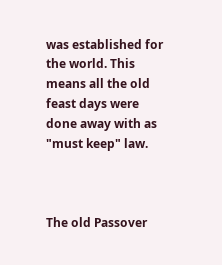was established for the world. This means all the old feast days were done away with as "must keep" law.



The old Passover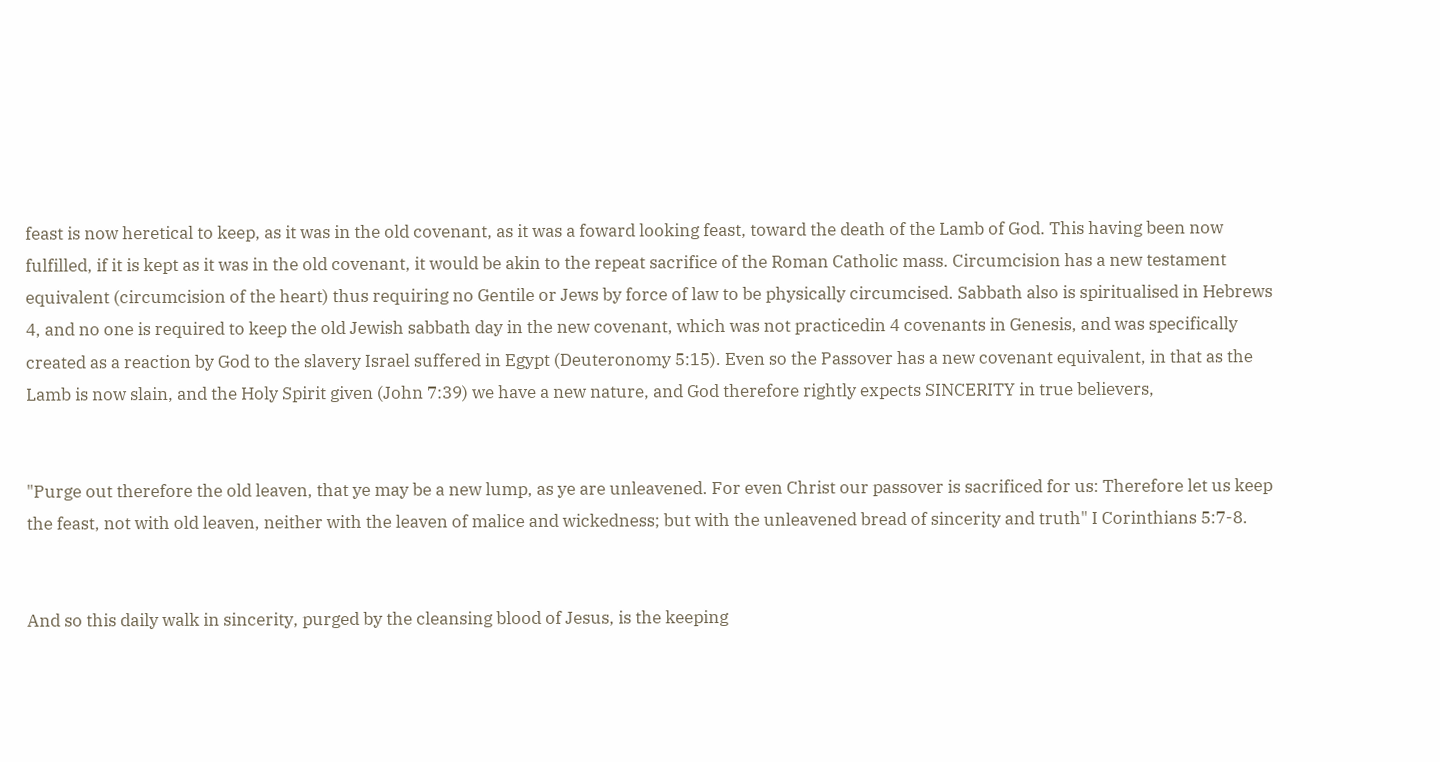feast is now heretical to keep, as it was in the old covenant, as it was a foward looking feast, toward the death of the Lamb of God. This having been now fulfilled, if it is kept as it was in the old covenant, it would be akin to the repeat sacrifice of the Roman Catholic mass. Circumcision has a new testament equivalent (circumcision of the heart) thus requiring no Gentile or Jews by force of law to be physically circumcised. Sabbath also is spiritualised in Hebrews 4, and no one is required to keep the old Jewish sabbath day in the new covenant, which was not practicedin 4 covenants in Genesis, and was specifically created as a reaction by God to the slavery Israel suffered in Egypt (Deuteronomy 5:15). Even so the Passover has a new covenant equivalent, in that as the Lamb is now slain, and the Holy Spirit given (John 7:39) we have a new nature, and God therefore rightly expects SINCERITY in true believers,


"Purge out therefore the old leaven, that ye may be a new lump, as ye are unleavened. For even Christ our passover is sacrificed for us: Therefore let us keep the feast, not with old leaven, neither with the leaven of malice and wickedness; but with the unleavened bread of sincerity and truth" I Corinthians 5:7-8.


And so this daily walk in sincerity, purged by the cleansing blood of Jesus, is the keeping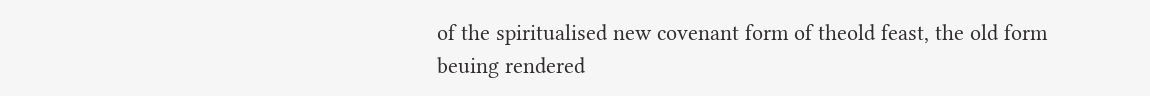of the spiritualised new covenant form of theold feast, the old form beuing rendered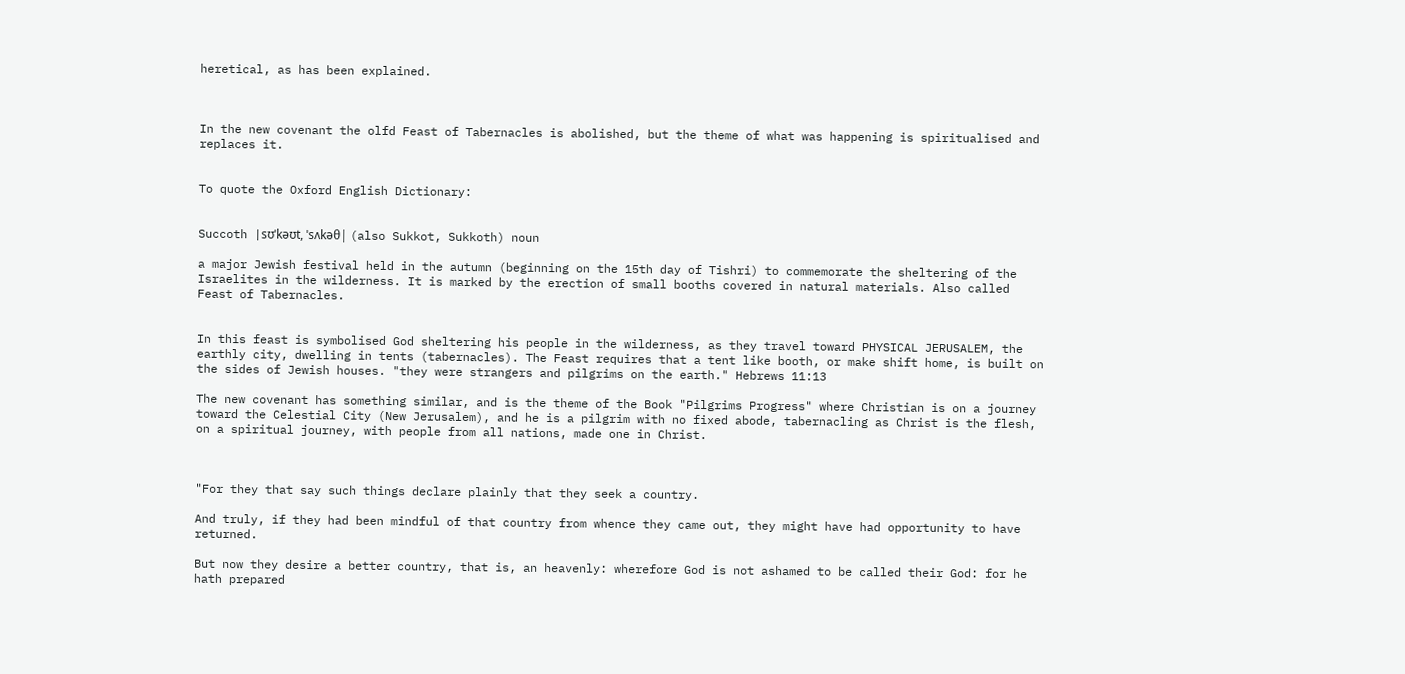heretical, as has been explained.



In the new covenant the olfd Feast of Tabernacles is abolished, but the theme of what was happening is spiritualised and replaces it.


To quote the Oxford English Dictionary:


Succoth |sʊˈkəʊt, ˈsʌkəθ| (also Sukkot, Sukkoth) noun

a major Jewish festival held in the autumn (beginning on the 15th day of Tishri) to commemorate the sheltering of the Israelites in the wilderness. It is marked by the erection of small booths covered in natural materials. Also called Feast of Tabernacles.


In this feast is symbolised God sheltering his people in the wilderness, as they travel toward PHYSICAL JERUSALEM, the earthly city, dwelling in tents (tabernacles). The Feast requires that a tent like booth, or make shift home, is built on the sides of Jewish houses. "they were strangers and pilgrims on the earth." Hebrews 11:13

The new covenant has something similar, and is the theme of the Book "Pilgrims Progress" where Christian is on a journey toward the Celestial City (New Jerusalem), and he is a pilgrim with no fixed abode, tabernacling as Christ is the flesh, on a spiritual journey, with people from all nations, made one in Christ.



"For they that say such things declare plainly that they seek a country.

And truly, if they had been mindful of that country from whence they came out, they might have had opportunity to have returned.

But now they desire a better country, that is, an heavenly: wherefore God is not ashamed to be called their God: for he hath prepared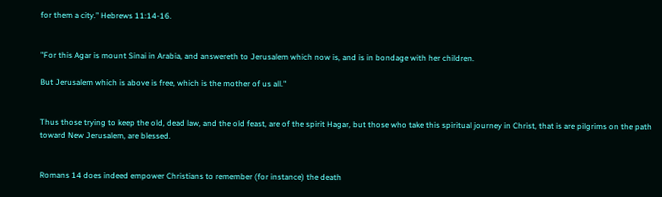for them a city." Hebrews 11:14-16.


"For this Agar is mount Sinai in Arabia, and answereth to Jerusalem which now is, and is in bondage with her children.

But Jerusalem which is above is free, which is the mother of us all."


Thus those trying to keep the old, dead law, and the old feast, are of the spirit Hagar, but those who take this spiritual journey in Christ, that is are pilgrims on the path toward New Jerusalem, are blessed.


Romans 14 does indeed empower Christians to remember (for instance) the death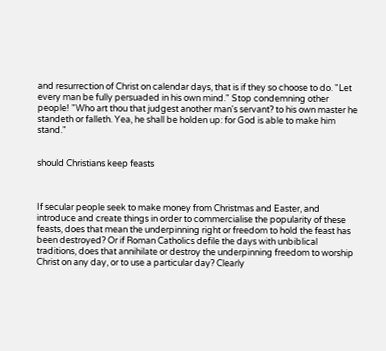and resurrection of Christ on calendar days, that is if they so choose to do. "Let every man be fully persuaded in his own mind." Stop condemning other people! "Who art thou that judgest another man's servant? to his own master he standeth or falleth. Yea, he shall be holden up: for God is able to make him stand."


should Christians keep feasts



If secular people seek to make money from Christmas and Easter, and introduce and create things in order to commercialise the popularity of these feasts, does that mean the underpinning right or freedom to hold the feast has been destroyed? Or if Roman Catholics defile the days with unbiblical traditions, does that annihilate or destroy the underpinning freedom to worship Christ on any day, or to use a particular day? Clearly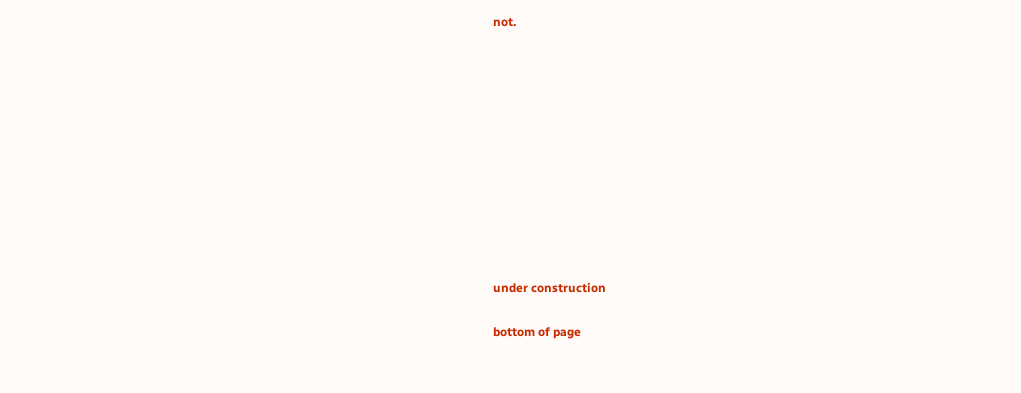not.











under construction

bottom of page